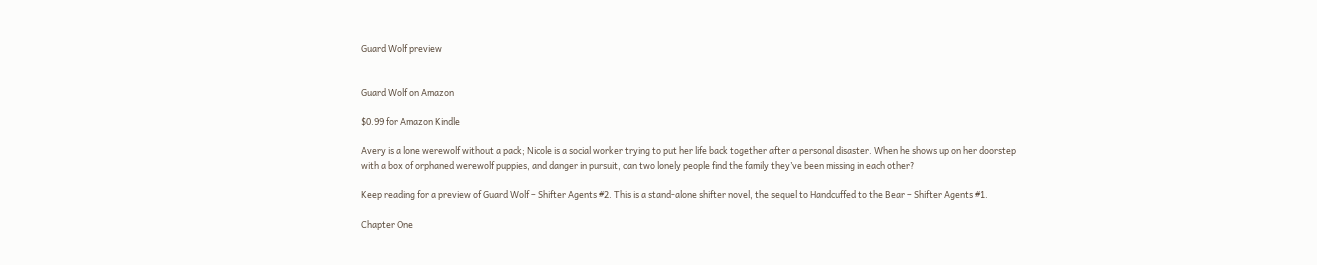Guard Wolf preview


Guard Wolf on Amazon

$0.99 for Amazon Kindle

Avery is a lone werewolf without a pack; Nicole is a social worker trying to put her life back together after a personal disaster. When he shows up on her doorstep with a box of orphaned werewolf puppies, and danger in pursuit, can two lonely people find the family they’ve been missing in each other?

Keep reading for a preview of Guard Wolf – Shifter Agents #2. This is a stand-alone shifter novel, the sequel to Handcuffed to the Bear – Shifter Agents #1.

Chapter One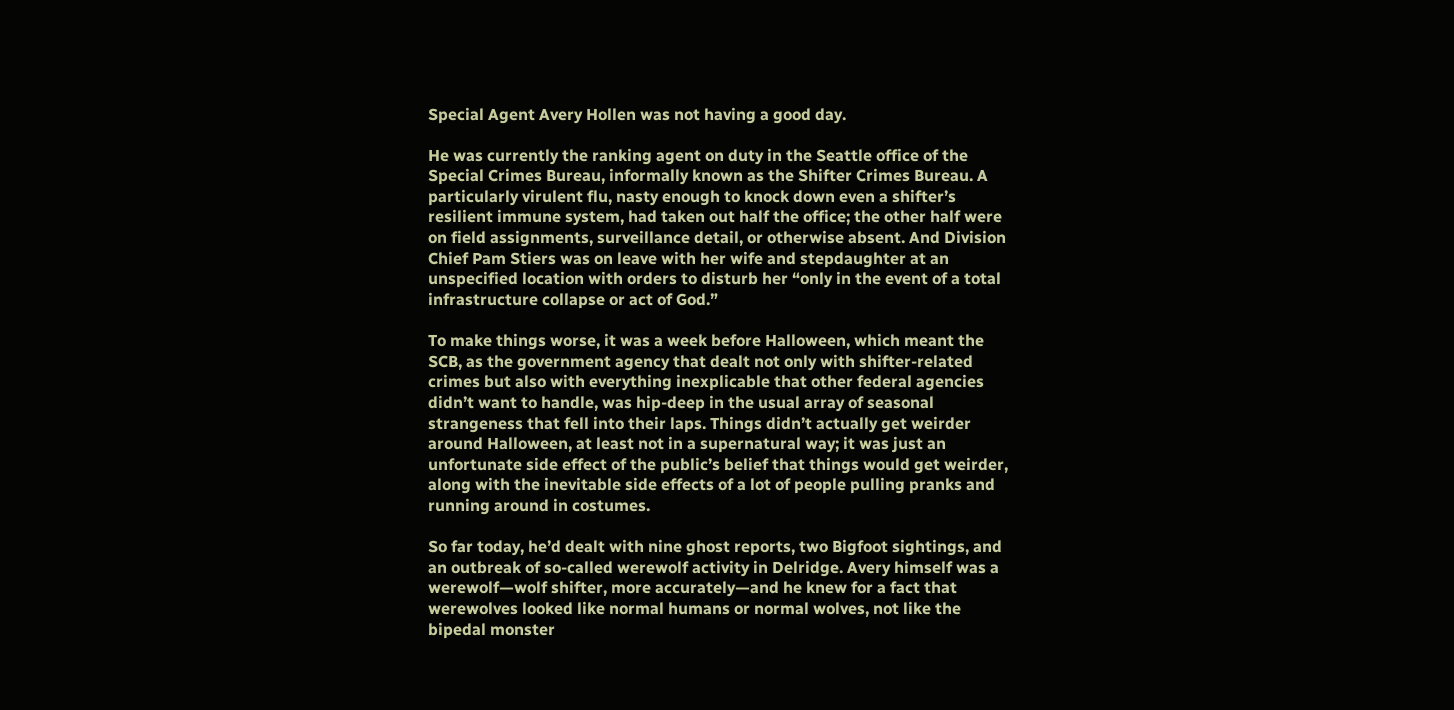Special Agent Avery Hollen was not having a good day.

He was currently the ranking agent on duty in the Seattle office of the Special Crimes Bureau, informally known as the Shifter Crimes Bureau. A particularly virulent flu, nasty enough to knock down even a shifter’s resilient immune system, had taken out half the office; the other half were on field assignments, surveillance detail, or otherwise absent. And Division Chief Pam Stiers was on leave with her wife and stepdaughter at an unspecified location with orders to disturb her “only in the event of a total infrastructure collapse or act of God.”

To make things worse, it was a week before Halloween, which meant the SCB, as the government agency that dealt not only with shifter-related crimes but also with everything inexplicable that other federal agencies didn’t want to handle, was hip-deep in the usual array of seasonal strangeness that fell into their laps. Things didn’t actually get weirder around Halloween, at least not in a supernatural way; it was just an unfortunate side effect of the public’s belief that things would get weirder, along with the inevitable side effects of a lot of people pulling pranks and running around in costumes.

So far today, he’d dealt with nine ghost reports, two Bigfoot sightings, and an outbreak of so-called werewolf activity in Delridge. Avery himself was a werewolf—wolf shifter, more accurately—and he knew for a fact that werewolves looked like normal humans or normal wolves, not like the bipedal monster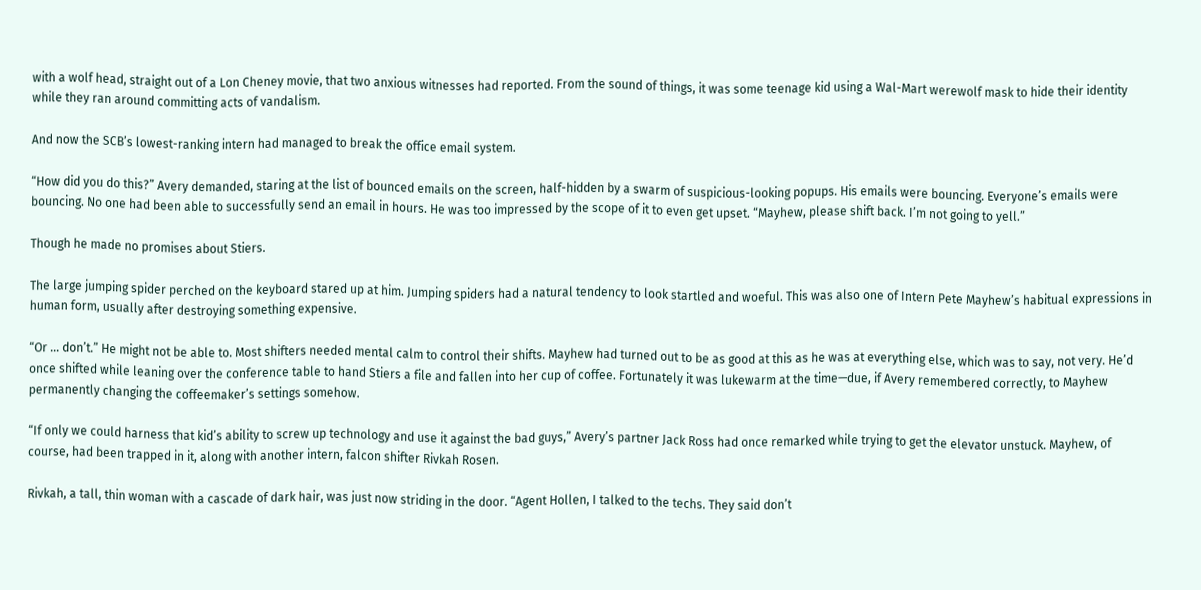with a wolf head, straight out of a Lon Cheney movie, that two anxious witnesses had reported. From the sound of things, it was some teenage kid using a Wal-Mart werewolf mask to hide their identity while they ran around committing acts of vandalism.

And now the SCB’s lowest-ranking intern had managed to break the office email system.

“How did you do this?” Avery demanded, staring at the list of bounced emails on the screen, half-hidden by a swarm of suspicious-looking popups. His emails were bouncing. Everyone’s emails were bouncing. No one had been able to successfully send an email in hours. He was too impressed by the scope of it to even get upset. “Mayhew, please shift back. I’m not going to yell.”

Though he made no promises about Stiers.

The large jumping spider perched on the keyboard stared up at him. Jumping spiders had a natural tendency to look startled and woeful. This was also one of Intern Pete Mayhew’s habitual expressions in human form, usually after destroying something expensive.

“Or … don’t.” He might not be able to. Most shifters needed mental calm to control their shifts. Mayhew had turned out to be as good at this as he was at everything else, which was to say, not very. He’d once shifted while leaning over the conference table to hand Stiers a file and fallen into her cup of coffee. Fortunately it was lukewarm at the time—due, if Avery remembered correctly, to Mayhew permanently changing the coffeemaker’s settings somehow.

“If only we could harness that kid’s ability to screw up technology and use it against the bad guys,” Avery’s partner Jack Ross had once remarked while trying to get the elevator unstuck. Mayhew, of course, had been trapped in it, along with another intern, falcon shifter Rivkah Rosen.

Rivkah, a tall, thin woman with a cascade of dark hair, was just now striding in the door. “Agent Hollen, I talked to the techs. They said don’t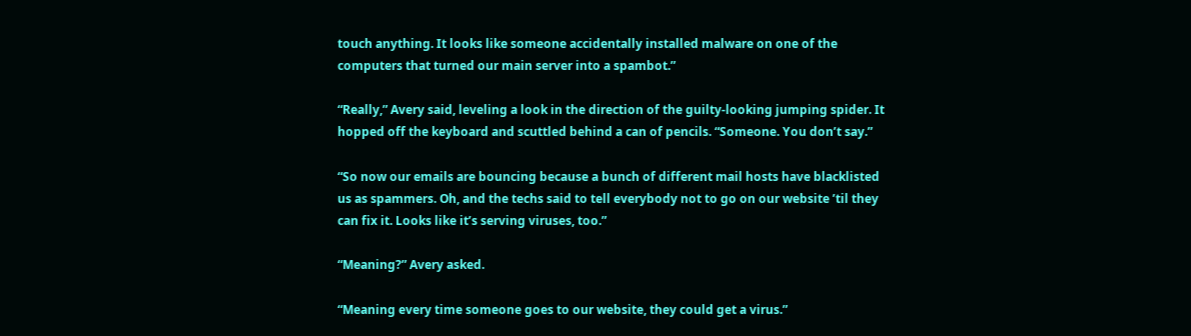touch anything. It looks like someone accidentally installed malware on one of the computers that turned our main server into a spambot.”

“Really,” Avery said, leveling a look in the direction of the guilty-looking jumping spider. It hopped off the keyboard and scuttled behind a can of pencils. “Someone. You don’t say.”

“So now our emails are bouncing because a bunch of different mail hosts have blacklisted us as spammers. Oh, and the techs said to tell everybody not to go on our website ’til they can fix it. Looks like it’s serving viruses, too.”

“Meaning?” Avery asked.

“Meaning every time someone goes to our website, they could get a virus.”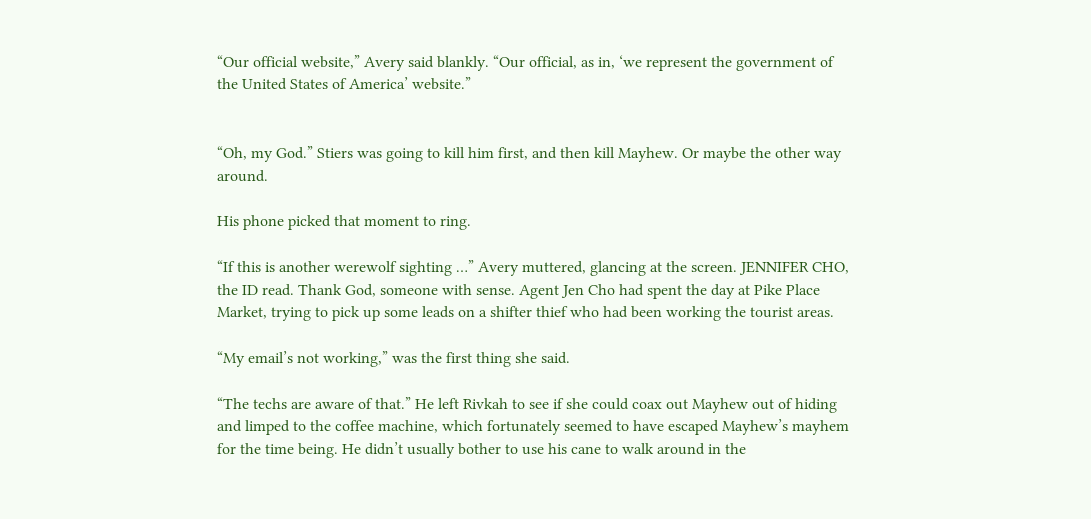“Our official website,” Avery said blankly. “Our official, as in, ‘we represent the government of the United States of America’ website.”


“Oh, my God.” Stiers was going to kill him first, and then kill Mayhew. Or maybe the other way around.

His phone picked that moment to ring.

“If this is another werewolf sighting …” Avery muttered, glancing at the screen. JENNIFER CHO, the ID read. Thank God, someone with sense. Agent Jen Cho had spent the day at Pike Place Market, trying to pick up some leads on a shifter thief who had been working the tourist areas.

“My email’s not working,” was the first thing she said.

“The techs are aware of that.” He left Rivkah to see if she could coax out Mayhew out of hiding and limped to the coffee machine, which fortunately seemed to have escaped Mayhew’s mayhem for the time being. He didn’t usually bother to use his cane to walk around in the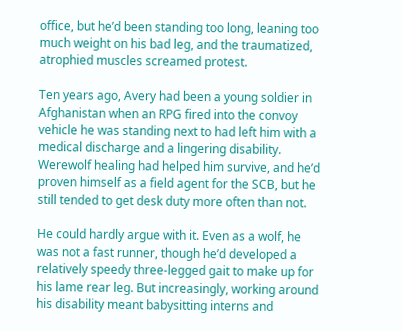office, but he’d been standing too long, leaning too much weight on his bad leg, and the traumatized, atrophied muscles screamed protest.

Ten years ago, Avery had been a young soldier in Afghanistan when an RPG fired into the convoy vehicle he was standing next to had left him with a medical discharge and a lingering disability. Werewolf healing had helped him survive, and he’d proven himself as a field agent for the SCB, but he still tended to get desk duty more often than not.

He could hardly argue with it. Even as a wolf, he was not a fast runner, though he’d developed a relatively speedy three-legged gait to make up for his lame rear leg. But increasingly, working around his disability meant babysitting interns and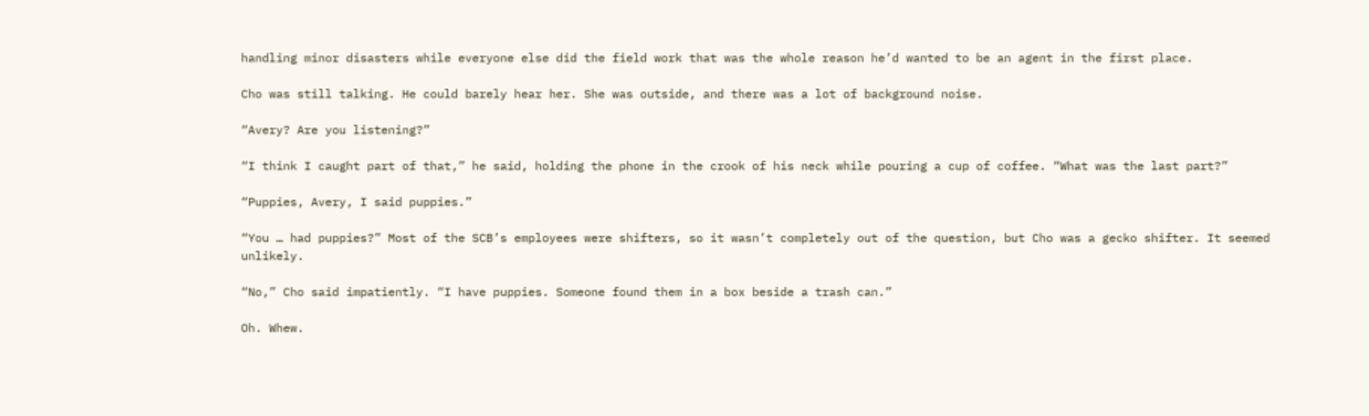handling minor disasters while everyone else did the field work that was the whole reason he’d wanted to be an agent in the first place.

Cho was still talking. He could barely hear her. She was outside, and there was a lot of background noise.

“Avery? Are you listening?”

“I think I caught part of that,” he said, holding the phone in the crook of his neck while pouring a cup of coffee. “What was the last part?”

“Puppies, Avery, I said puppies.”

“You … had puppies?” Most of the SCB’s employees were shifters, so it wasn’t completely out of the question, but Cho was a gecko shifter. It seemed unlikely.

“No,” Cho said impatiently. “I have puppies. Someone found them in a box beside a trash can.”

Oh. Whew.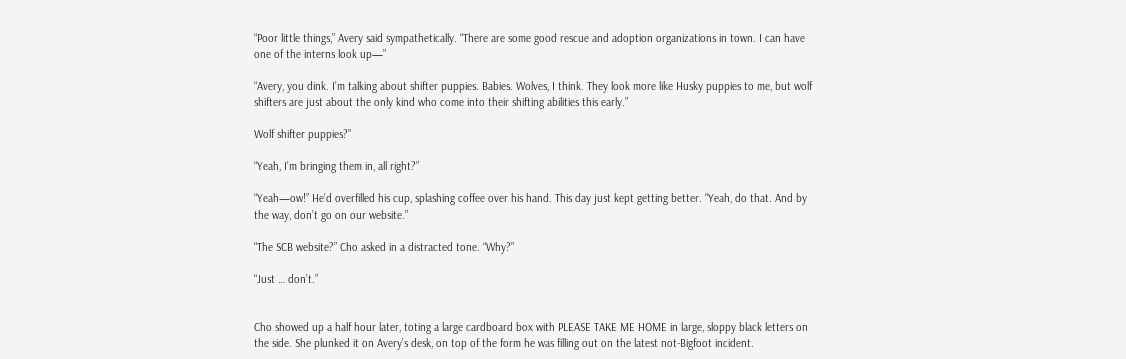“Poor little things,” Avery said sympathetically. “There are some good rescue and adoption organizations in town. I can have one of the interns look up—”

“Avery, you dink. I’m talking about shifter puppies. Babies. Wolves, I think. They look more like Husky puppies to me, but wolf shifters are just about the only kind who come into their shifting abilities this early.”

Wolf shifter puppies?”

“Yeah, I’m bringing them in, all right?”

“Yeah—ow!” He’d overfilled his cup, splashing coffee over his hand. This day just kept getting better. “Yeah, do that. And by the way, don’t go on our website.”

“The SCB website?” Cho asked in a distracted tone. “Why?”

“Just … don’t.”


Cho showed up a half hour later, toting a large cardboard box with PLEASE TAKE ME HOME in large, sloppy black letters on the side. She plunked it on Avery’s desk, on top of the form he was filling out on the latest not-Bigfoot incident.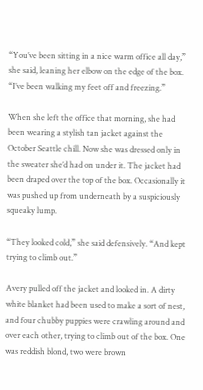“You’ve been sitting in a nice warm office all day,” she said, leaning her elbow on the edge of the box. “I’ve been walking my feet off and freezing.”

When she left the office that morning, she had been wearing a stylish tan jacket against the October Seattle chill. Now she was dressed only in the sweater she’d had on under it. The jacket had been draped over the top of the box. Occasionally it was pushed up from underneath by a suspiciously squeaky lump.

“They looked cold,” she said defensively. “And kept trying to climb out.”

Avery pulled off the jacket and looked in. A dirty white blanket had been used to make a sort of nest, and four chubby puppies were crawling around and over each other, trying to climb out of the box. One was reddish blond, two were brown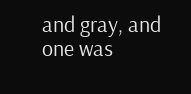and gray, and one was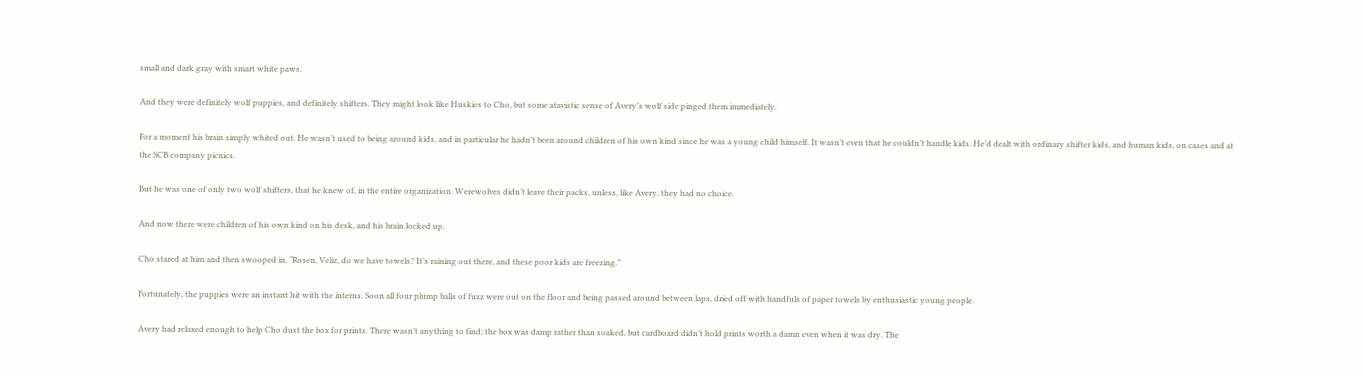small and dark gray with smart white paws.

And they were definitely wolf puppies, and definitely shifters. They might look like Huskies to Cho, but some atavistic sense of Avery’s wolf side pinged them immediately.

For a moment his brain simply whited out. He wasn’t used to being around kids, and in particular he hadn’t been around children of his own kind since he was a young child himself. It wasn’t even that he couldn’t handle kids. He’d dealt with ordinary shifter kids, and human kids, on cases and at the SCB company picnics.

But he was one of only two wolf shifters, that he knew of, in the entire organization. Werewolves didn’t leave their packs, unless, like Avery, they had no choice.

And now there were children of his own kind on his desk, and his brain locked up.

Cho stared at him and then swooped in. “Rosen, Veliz, do we have towels? It’s raining out there, and these poor kids are freezing.”

Fortunately, the puppies were an instant hit with the interns. Soon all four plump balls of fuzz were out on the floor and being passed around between laps, dried off with handfuls of paper towels by enthusiastic young people.

Avery had relaxed enough to help Cho dust the box for prints. There wasn’t anything to find; the box was damp rather than soaked, but cardboard didn’t hold prints worth a damn even when it was dry. The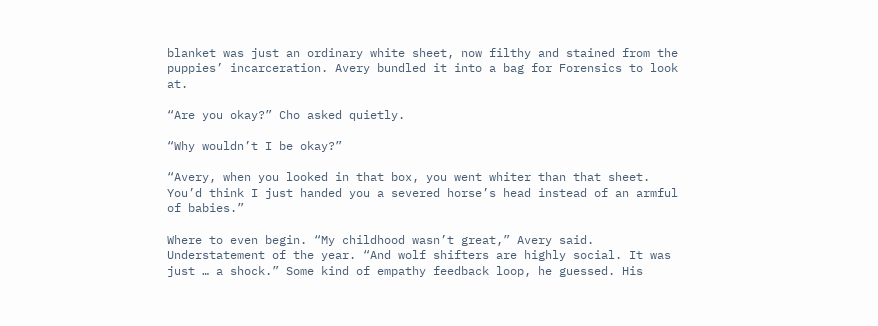blanket was just an ordinary white sheet, now filthy and stained from the puppies’ incarceration. Avery bundled it into a bag for Forensics to look at.

“Are you okay?” Cho asked quietly.

“Why wouldn’t I be okay?”

“Avery, when you looked in that box, you went whiter than that sheet. You’d think I just handed you a severed horse’s head instead of an armful of babies.”

Where to even begin. “My childhood wasn’t great,” Avery said. Understatement of the year. “And wolf shifters are highly social. It was just … a shock.” Some kind of empathy feedback loop, he guessed. His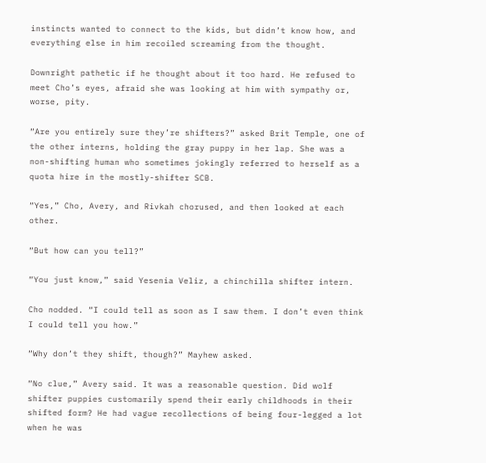instincts wanted to connect to the kids, but didn’t know how, and everything else in him recoiled screaming from the thought.

Downright pathetic if he thought about it too hard. He refused to meet Cho’s eyes, afraid she was looking at him with sympathy or, worse, pity.

“Are you entirely sure they’re shifters?” asked Brit Temple, one of the other interns, holding the gray puppy in her lap. She was a non-shifting human who sometimes jokingly referred to herself as a quota hire in the mostly-shifter SCB.

“Yes,” Cho, Avery, and Rivkah chorused, and then looked at each other.

“But how can you tell?”

“You just know,” said Yesenia Veliz, a chinchilla shifter intern.

Cho nodded. “I could tell as soon as I saw them. I don’t even think I could tell you how.”

“Why don’t they shift, though?” Mayhew asked.

“No clue,” Avery said. It was a reasonable question. Did wolf shifter puppies customarily spend their early childhoods in their shifted form? He had vague recollections of being four-legged a lot when he was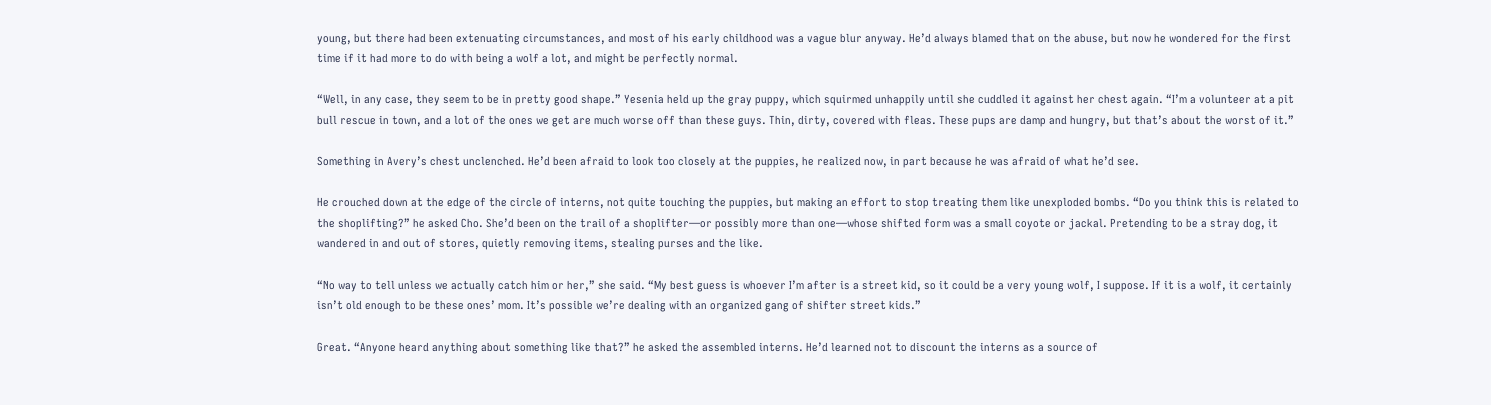young, but there had been extenuating circumstances, and most of his early childhood was a vague blur anyway. He’d always blamed that on the abuse, but now he wondered for the first time if it had more to do with being a wolf a lot, and might be perfectly normal.

“Well, in any case, they seem to be in pretty good shape.” Yesenia held up the gray puppy, which squirmed unhappily until she cuddled it against her chest again. “I’m a volunteer at a pit bull rescue in town, and a lot of the ones we get are much worse off than these guys. Thin, dirty, covered with fleas. These pups are damp and hungry, but that’s about the worst of it.”

Something in Avery’s chest unclenched. He’d been afraid to look too closely at the puppies, he realized now, in part because he was afraid of what he’d see.

He crouched down at the edge of the circle of interns, not quite touching the puppies, but making an effort to stop treating them like unexploded bombs. “Do you think this is related to the shoplifting?” he asked Cho. She’d been on the trail of a shoplifter—or possibly more than one—whose shifted form was a small coyote or jackal. Pretending to be a stray dog, it wandered in and out of stores, quietly removing items, stealing purses and the like.

“No way to tell unless we actually catch him or her,” she said. “My best guess is whoever I’m after is a street kid, so it could be a very young wolf, I suppose. If it is a wolf, it certainly isn’t old enough to be these ones’ mom. It’s possible we’re dealing with an organized gang of shifter street kids.”

Great. “Anyone heard anything about something like that?” he asked the assembled interns. He’d learned not to discount the interns as a source of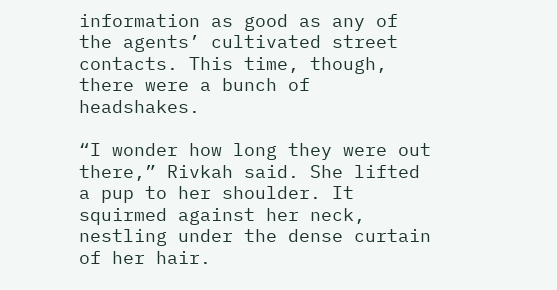information as good as any of the agents’ cultivated street contacts. This time, though, there were a bunch of headshakes.

“I wonder how long they were out there,” Rivkah said. She lifted a pup to her shoulder. It squirmed against her neck, nestling under the dense curtain of her hair.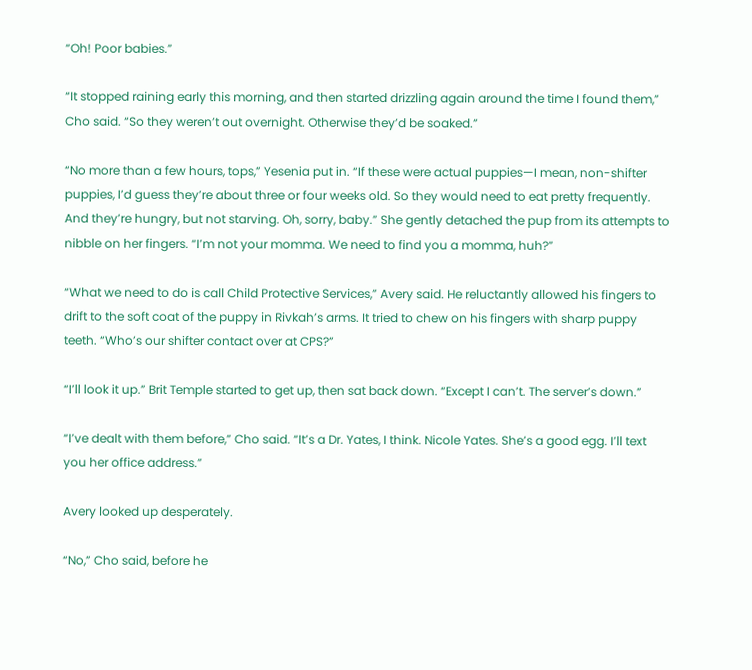“Oh! Poor babies.”

“It stopped raining early this morning, and then started drizzling again around the time I found them,” Cho said. “So they weren’t out overnight. Otherwise they’d be soaked.”

“No more than a few hours, tops,” Yesenia put in. “If these were actual puppies—I mean, non-shifter puppies, I’d guess they’re about three or four weeks old. So they would need to eat pretty frequently. And they’re hungry, but not starving. Oh, sorry, baby.” She gently detached the pup from its attempts to nibble on her fingers. “I’m not your momma. We need to find you a momma, huh?”

“What we need to do is call Child Protective Services,” Avery said. He reluctantly allowed his fingers to drift to the soft coat of the puppy in Rivkah’s arms. It tried to chew on his fingers with sharp puppy teeth. “Who’s our shifter contact over at CPS?”

“I’ll look it up.” Brit Temple started to get up, then sat back down. “Except I can’t. The server’s down.”

“I’ve dealt with them before,” Cho said. “It’s a Dr. Yates, I think. Nicole Yates. She’s a good egg. I’ll text you her office address.”

Avery looked up desperately.

“No,” Cho said, before he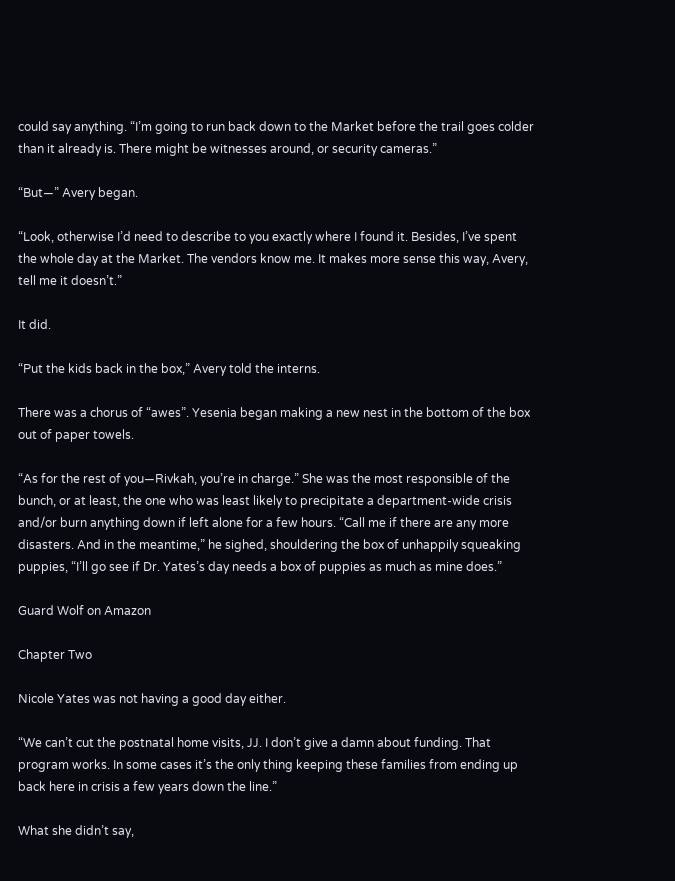could say anything. “I’m going to run back down to the Market before the trail goes colder than it already is. There might be witnesses around, or security cameras.”

“But—” Avery began.

“Look, otherwise I’d need to describe to you exactly where I found it. Besides, I’ve spent the whole day at the Market. The vendors know me. It makes more sense this way, Avery, tell me it doesn’t.”

It did.

“Put the kids back in the box,” Avery told the interns.

There was a chorus of “awes”. Yesenia began making a new nest in the bottom of the box out of paper towels.

“As for the rest of you—Rivkah, you’re in charge.” She was the most responsible of the bunch, or at least, the one who was least likely to precipitate a department-wide crisis and/or burn anything down if left alone for a few hours. “Call me if there are any more disasters. And in the meantime,” he sighed, shouldering the box of unhappily squeaking puppies, “I’ll go see if Dr. Yates’s day needs a box of puppies as much as mine does.”

Guard Wolf on Amazon

Chapter Two

Nicole Yates was not having a good day either.

“We can’t cut the postnatal home visits, JJ. I don’t give a damn about funding. That program works. In some cases it’s the only thing keeping these families from ending up back here in crisis a few years down the line.”

What she didn’t say,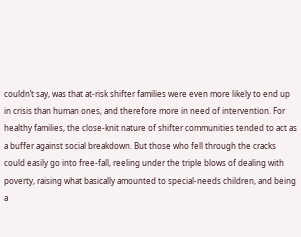couldn’t say, was that at-risk shifter families were even more likely to end up in crisis than human ones, and therefore more in need of intervention. For healthy families, the close-knit nature of shifter communities tended to act as a buffer against social breakdown. But those who fell through the cracks could easily go into free-fall, reeling under the triple blows of dealing with poverty, raising what basically amounted to special-needs children, and being a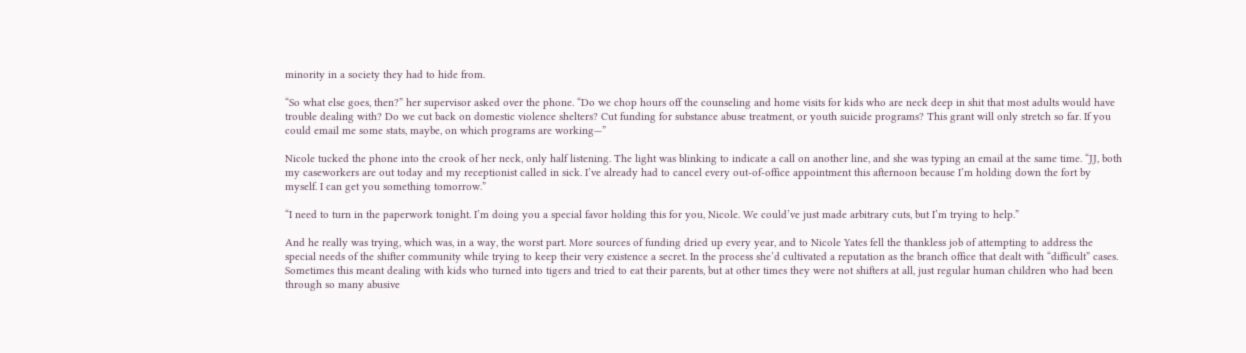minority in a society they had to hide from.

“So what else goes, then?” her supervisor asked over the phone. “Do we chop hours off the counseling and home visits for kids who are neck deep in shit that most adults would have trouble dealing with? Do we cut back on domestic violence shelters? Cut funding for substance abuse treatment, or youth suicide programs? This grant will only stretch so far. If you could email me some stats, maybe, on which programs are working—”

Nicole tucked the phone into the crook of her neck, only half listening. The light was blinking to indicate a call on another line, and she was typing an email at the same time. “JJ, both my caseworkers are out today and my receptionist called in sick. I’ve already had to cancel every out-of-office appointment this afternoon because I’m holding down the fort by myself. I can get you something tomorrow.”

“I need to turn in the paperwork tonight. I’m doing you a special favor holding this for you, Nicole. We could’ve just made arbitrary cuts, but I’m trying to help.”

And he really was trying, which was, in a way, the worst part. More sources of funding dried up every year, and to Nicole Yates fell the thankless job of attempting to address the special needs of the shifter community while trying to keep their very existence a secret. In the process she’d cultivated a reputation as the branch office that dealt with “difficult” cases. Sometimes this meant dealing with kids who turned into tigers and tried to eat their parents, but at other times they were not shifters at all, just regular human children who had been through so many abusive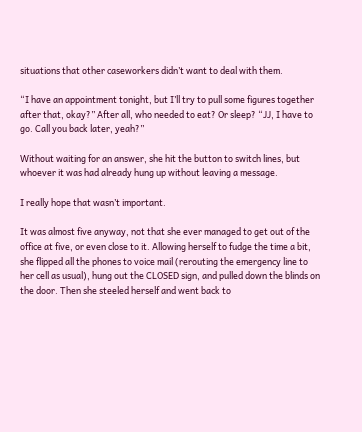situations that other caseworkers didn’t want to deal with them.

“I have an appointment tonight, but I’ll try to pull some figures together after that, okay?” After all, who needed to eat? Or sleep? “JJ, I have to go. Call you back later, yeah?”

Without waiting for an answer, she hit the button to switch lines, but whoever it was had already hung up without leaving a message.

I really hope that wasn’t important.

It was almost five anyway, not that she ever managed to get out of the office at five, or even close to it. Allowing herself to fudge the time a bit, she flipped all the phones to voice mail (rerouting the emergency line to her cell as usual), hung out the CLOSED sign, and pulled down the blinds on the door. Then she steeled herself and went back to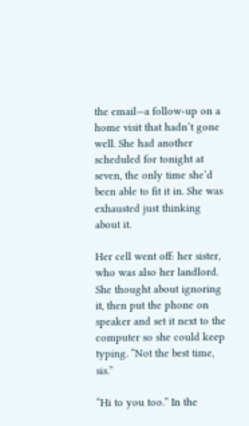the email—a follow-up on a home visit that hadn’t gone well. She had another scheduled for tonight at seven, the only time she’d been able to fit it in. She was exhausted just thinking about it.

Her cell went off: her sister, who was also her landlord. She thought about ignoring it, then put the phone on speaker and set it next to the computer so she could keep typing. “Not the best time, sis.”

“Hi to you too.” In the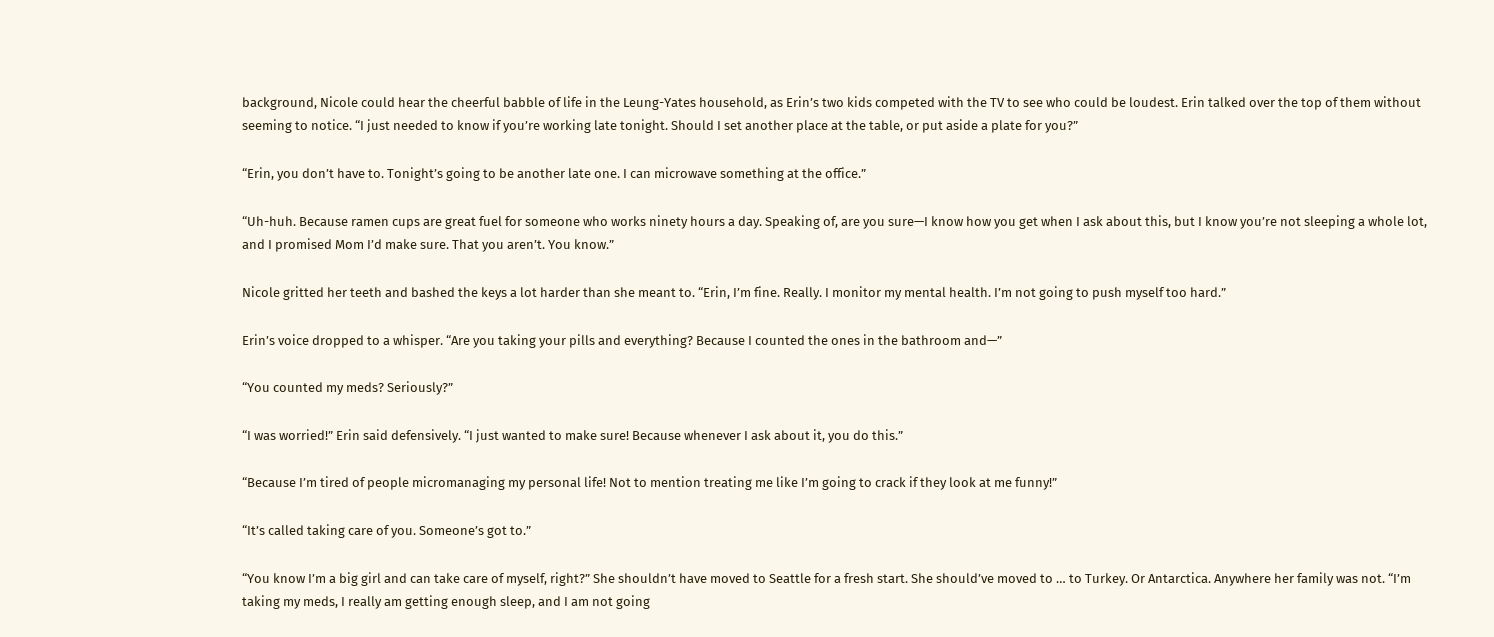background, Nicole could hear the cheerful babble of life in the Leung-Yates household, as Erin’s two kids competed with the TV to see who could be loudest. Erin talked over the top of them without seeming to notice. “I just needed to know if you’re working late tonight. Should I set another place at the table, or put aside a plate for you?”

“Erin, you don’t have to. Tonight’s going to be another late one. I can microwave something at the office.”

“Uh-huh. Because ramen cups are great fuel for someone who works ninety hours a day. Speaking of, are you sure—I know how you get when I ask about this, but I know you’re not sleeping a whole lot, and I promised Mom I’d make sure. That you aren’t. You know.”

Nicole gritted her teeth and bashed the keys a lot harder than she meant to. “Erin, I’m fine. Really. I monitor my mental health. I’m not going to push myself too hard.”

Erin’s voice dropped to a whisper. “Are you taking your pills and everything? Because I counted the ones in the bathroom and—”

“You counted my meds? Seriously?”

“I was worried!” Erin said defensively. “I just wanted to make sure! Because whenever I ask about it, you do this.”

“Because I’m tired of people micromanaging my personal life! Not to mention treating me like I’m going to crack if they look at me funny!”

“It’s called taking care of you. Someone’s got to.”

“You know I’m a big girl and can take care of myself, right?” She shouldn’t have moved to Seattle for a fresh start. She should’ve moved to … to Turkey. Or Antarctica. Anywhere her family was not. “I’m taking my meds, I really am getting enough sleep, and I am not going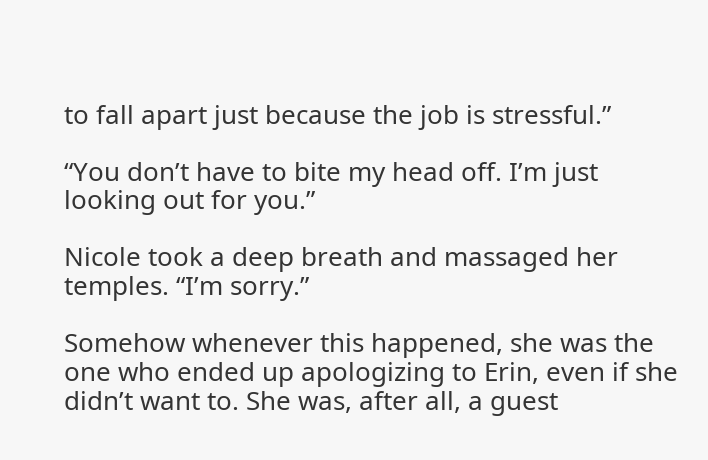to fall apart just because the job is stressful.”

“You don’t have to bite my head off. I’m just looking out for you.”

Nicole took a deep breath and massaged her temples. “I’m sorry.”

Somehow whenever this happened, she was the one who ended up apologizing to Erin, even if she didn’t want to. She was, after all, a guest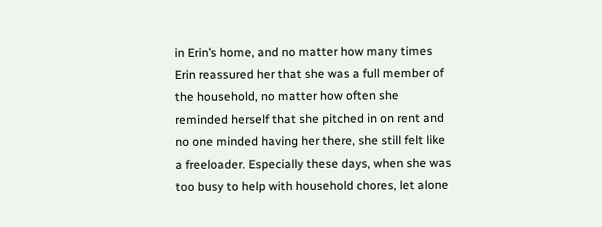in Erin’s home, and no matter how many times Erin reassured her that she was a full member of the household, no matter how often she reminded herself that she pitched in on rent and no one minded having her there, she still felt like a freeloader. Especially these days, when she was too busy to help with household chores, let alone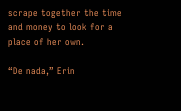scrape together the time and money to look for a place of her own.

“De nada,” Erin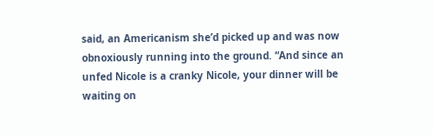said, an Americanism she’d picked up and was now obnoxiously running into the ground. “And since an unfed Nicole is a cranky Nicole, your dinner will be waiting on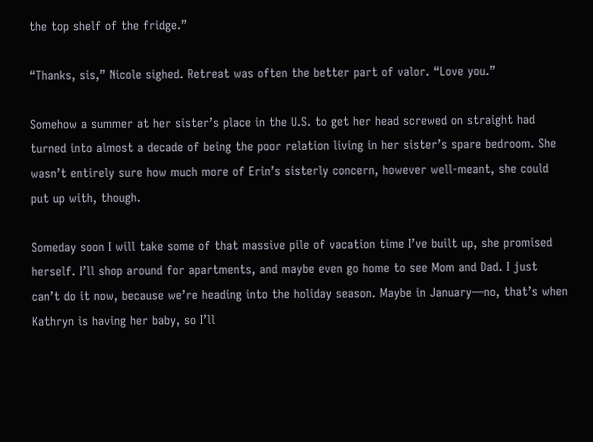the top shelf of the fridge.”

“Thanks, sis,” Nicole sighed. Retreat was often the better part of valor. “Love you.”

Somehow a summer at her sister’s place in the U.S. to get her head screwed on straight had turned into almost a decade of being the poor relation living in her sister’s spare bedroom. She wasn’t entirely sure how much more of Erin’s sisterly concern, however well-meant, she could put up with, though.

Someday soon I will take some of that massive pile of vacation time I’ve built up, she promised herself. I’ll shop around for apartments, and maybe even go home to see Mom and Dad. I just can’t do it now, because we’re heading into the holiday season. Maybe in January—no, that’s when Kathryn is having her baby, so I’ll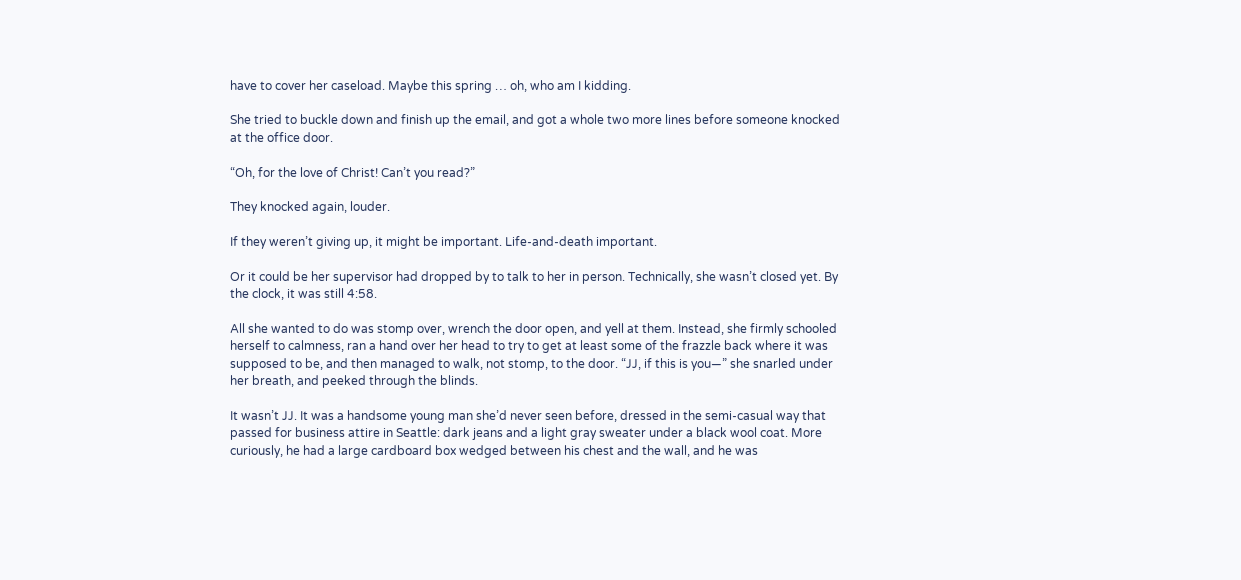have to cover her caseload. Maybe this spring … oh, who am I kidding.

She tried to buckle down and finish up the email, and got a whole two more lines before someone knocked at the office door.

“Oh, for the love of Christ! Can’t you read?”

They knocked again, louder.

If they weren’t giving up, it might be important. Life-and-death important.

Or it could be her supervisor had dropped by to talk to her in person. Technically, she wasn’t closed yet. By the clock, it was still 4:58.

All she wanted to do was stomp over, wrench the door open, and yell at them. Instead, she firmly schooled herself to calmness, ran a hand over her head to try to get at least some of the frazzle back where it was supposed to be, and then managed to walk, not stomp, to the door. “JJ, if this is you—” she snarled under her breath, and peeked through the blinds.

It wasn’t JJ. It was a handsome young man she’d never seen before, dressed in the semi-casual way that passed for business attire in Seattle: dark jeans and a light gray sweater under a black wool coat. More curiously, he had a large cardboard box wedged between his chest and the wall, and he was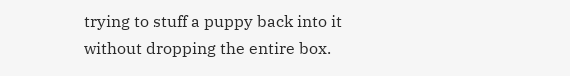trying to stuff a puppy back into it without dropping the entire box.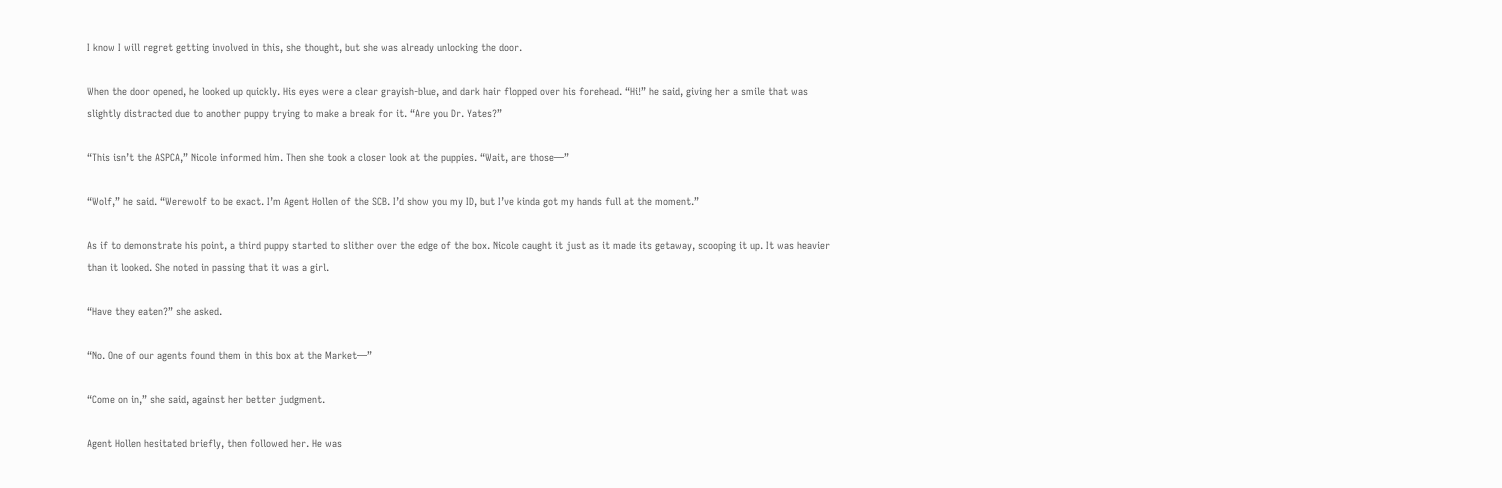I know I will regret getting involved in this, she thought, but she was already unlocking the door.

When the door opened, he looked up quickly. His eyes were a clear grayish-blue, and dark hair flopped over his forehead. “Hi!” he said, giving her a smile that was slightly distracted due to another puppy trying to make a break for it. “Are you Dr. Yates?”

“This isn’t the ASPCA,” Nicole informed him. Then she took a closer look at the puppies. “Wait, are those—”

“Wolf,” he said. “Werewolf to be exact. I’m Agent Hollen of the SCB. I’d show you my ID, but I’ve kinda got my hands full at the moment.”

As if to demonstrate his point, a third puppy started to slither over the edge of the box. Nicole caught it just as it made its getaway, scooping it up. It was heavier than it looked. She noted in passing that it was a girl.

“Have they eaten?” she asked.

“No. One of our agents found them in this box at the Market—”

“Come on in,” she said, against her better judgment.

Agent Hollen hesitated briefly, then followed her. He was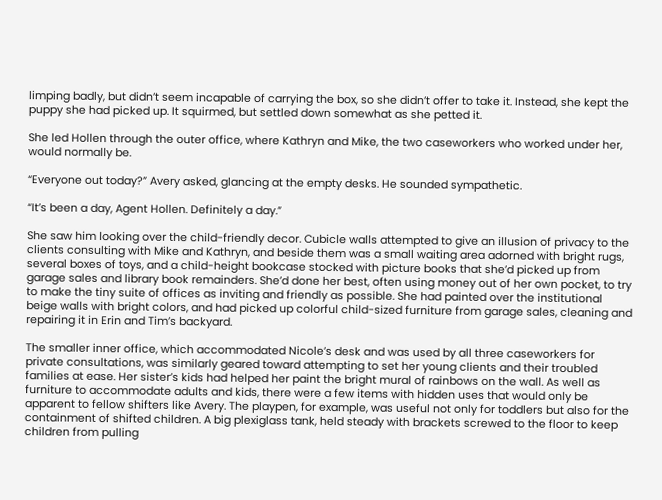limping badly, but didn’t seem incapable of carrying the box, so she didn’t offer to take it. Instead, she kept the puppy she had picked up. It squirmed, but settled down somewhat as she petted it.

She led Hollen through the outer office, where Kathryn and Mike, the two caseworkers who worked under her, would normally be.

“Everyone out today?” Avery asked, glancing at the empty desks. He sounded sympathetic.

“It’s been a day, Agent Hollen. Definitely a day.”

She saw him looking over the child-friendly decor. Cubicle walls attempted to give an illusion of privacy to the clients consulting with Mike and Kathryn, and beside them was a small waiting area adorned with bright rugs, several boxes of toys, and a child-height bookcase stocked with picture books that she’d picked up from garage sales and library book remainders. She’d done her best, often using money out of her own pocket, to try to make the tiny suite of offices as inviting and friendly as possible. She had painted over the institutional beige walls with bright colors, and had picked up colorful child-sized furniture from garage sales, cleaning and repairing it in Erin and Tim’s backyard.

The smaller inner office, which accommodated Nicole’s desk and was used by all three caseworkers for private consultations, was similarly geared toward attempting to set her young clients and their troubled families at ease. Her sister’s kids had helped her paint the bright mural of rainbows on the wall. As well as furniture to accommodate adults and kids, there were a few items with hidden uses that would only be apparent to fellow shifters like Avery. The playpen, for example, was useful not only for toddlers but also for the containment of shifted children. A big plexiglass tank, held steady with brackets screwed to the floor to keep children from pulling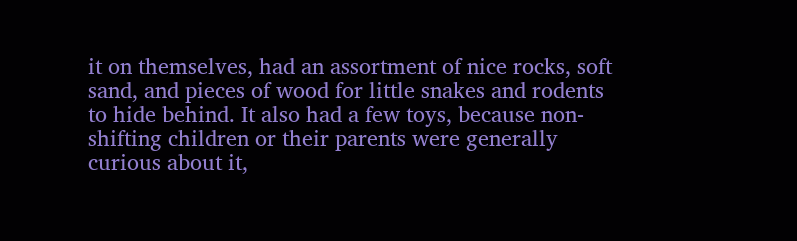it on themselves, had an assortment of nice rocks, soft sand, and pieces of wood for little snakes and rodents to hide behind. It also had a few toys, because non-shifting children or their parents were generally curious about it,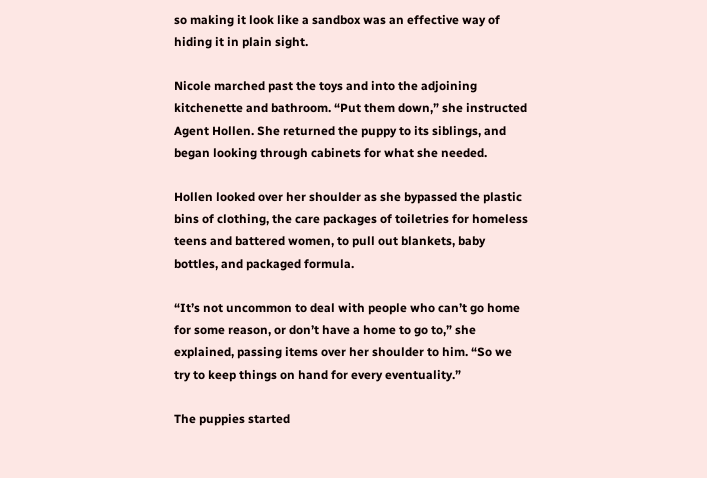so making it look like a sandbox was an effective way of hiding it in plain sight.

Nicole marched past the toys and into the adjoining kitchenette and bathroom. “Put them down,” she instructed Agent Hollen. She returned the puppy to its siblings, and began looking through cabinets for what she needed.

Hollen looked over her shoulder as she bypassed the plastic bins of clothing, the care packages of toiletries for homeless teens and battered women, to pull out blankets, baby bottles, and packaged formula.

“It’s not uncommon to deal with people who can’t go home for some reason, or don’t have a home to go to,” she explained, passing items over her shoulder to him. “So we try to keep things on hand for every eventuality.”

The puppies started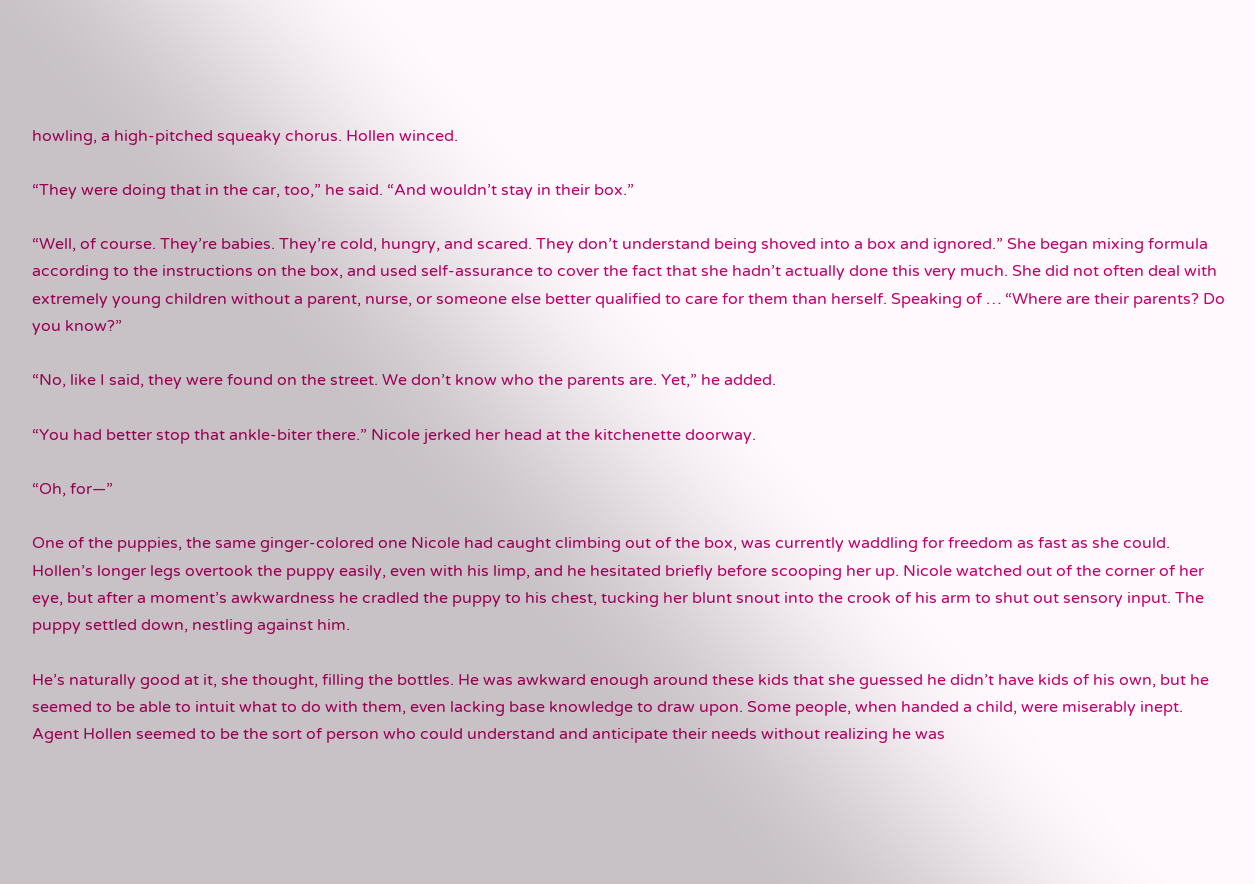howling, a high-pitched squeaky chorus. Hollen winced.

“They were doing that in the car, too,” he said. “And wouldn’t stay in their box.”

“Well, of course. They’re babies. They’re cold, hungry, and scared. They don’t understand being shoved into a box and ignored.” She began mixing formula according to the instructions on the box, and used self-assurance to cover the fact that she hadn’t actually done this very much. She did not often deal with extremely young children without a parent, nurse, or someone else better qualified to care for them than herself. Speaking of … “Where are their parents? Do you know?”

“No, like I said, they were found on the street. We don’t know who the parents are. Yet,” he added.

“You had better stop that ankle-biter there.” Nicole jerked her head at the kitchenette doorway.

“Oh, for—”

One of the puppies, the same ginger-colored one Nicole had caught climbing out of the box, was currently waddling for freedom as fast as she could. Hollen’s longer legs overtook the puppy easily, even with his limp, and he hesitated briefly before scooping her up. Nicole watched out of the corner of her eye, but after a moment’s awkwardness he cradled the puppy to his chest, tucking her blunt snout into the crook of his arm to shut out sensory input. The puppy settled down, nestling against him.

He’s naturally good at it, she thought, filling the bottles. He was awkward enough around these kids that she guessed he didn’t have kids of his own, but he seemed to be able to intuit what to do with them, even lacking base knowledge to draw upon. Some people, when handed a child, were miserably inept. Agent Hollen seemed to be the sort of person who could understand and anticipate their needs without realizing he was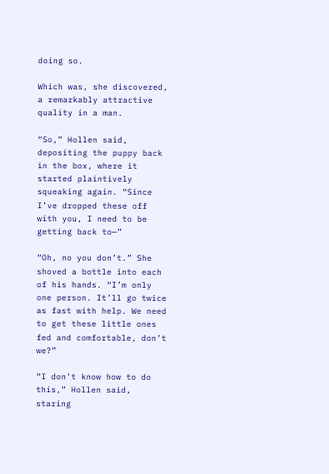doing so.

Which was, she discovered, a remarkably attractive quality in a man.

“So,” Hollen said, depositing the puppy back in the box, where it started plaintively squeaking again. “Since I’ve dropped these off with you, I need to be getting back to—”

“Oh, no you don’t.” She shoved a bottle into each of his hands. “I’m only one person. It’ll go twice as fast with help. We need to get these little ones fed and comfortable, don’t we?”

“I don’t know how to do this,” Hollen said, staring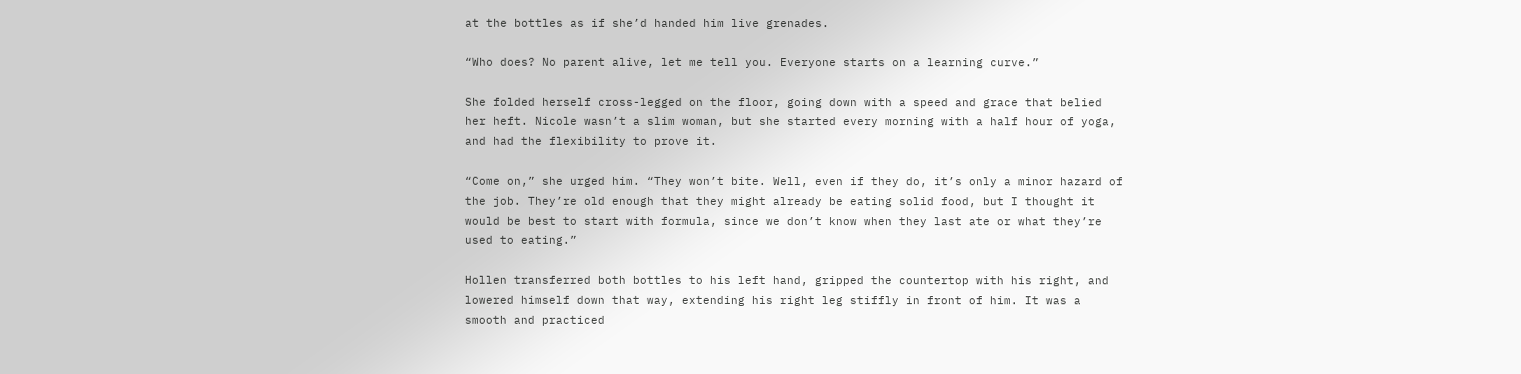at the bottles as if she’d handed him live grenades.

“Who does? No parent alive, let me tell you. Everyone starts on a learning curve.”

She folded herself cross-legged on the floor, going down with a speed and grace that belied her heft. Nicole wasn’t a slim woman, but she started every morning with a half hour of yoga, and had the flexibility to prove it.

“Come on,” she urged him. “They won’t bite. Well, even if they do, it’s only a minor hazard of the job. They’re old enough that they might already be eating solid food, but I thought it would be best to start with formula, since we don’t know when they last ate or what they’re used to eating.”

Hollen transferred both bottles to his left hand, gripped the countertop with his right, and lowered himself down that way, extending his right leg stiffly in front of him. It was a smooth and practiced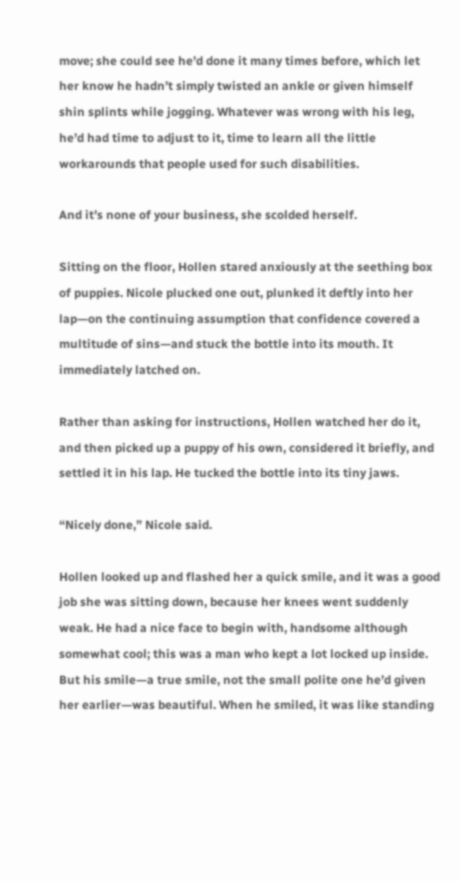move; she could see he’d done it many times before, which let her know he hadn’t simply twisted an ankle or given himself shin splints while jogging. Whatever was wrong with his leg, he’d had time to adjust to it, time to learn all the little workarounds that people used for such disabilities.

And it’s none of your business, she scolded herself.

Sitting on the floor, Hollen stared anxiously at the seething box of puppies. Nicole plucked one out, plunked it deftly into her lap—on the continuing assumption that confidence covered a multitude of sins—and stuck the bottle into its mouth. It immediately latched on.

Rather than asking for instructions, Hollen watched her do it, and then picked up a puppy of his own, considered it briefly, and settled it in his lap. He tucked the bottle into its tiny jaws.

“Nicely done,” Nicole said.

Hollen looked up and flashed her a quick smile, and it was a good job she was sitting down, because her knees went suddenly weak. He had a nice face to begin with, handsome although somewhat cool; this was a man who kept a lot locked up inside. But his smile—a true smile, not the small polite one he’d given her earlier—was beautiful. When he smiled, it was like standing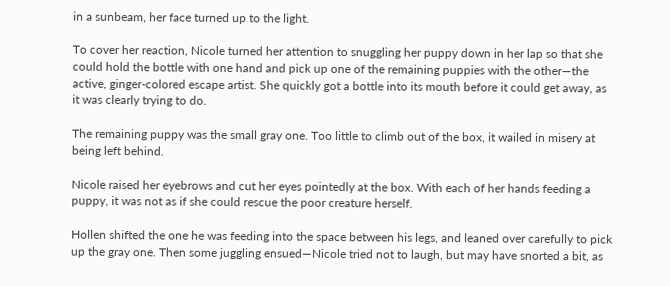in a sunbeam, her face turned up to the light.

To cover her reaction, Nicole turned her attention to snuggling her puppy down in her lap so that she could hold the bottle with one hand and pick up one of the remaining puppies with the other—the active, ginger-colored escape artist. She quickly got a bottle into its mouth before it could get away, as it was clearly trying to do.

The remaining puppy was the small gray one. Too little to climb out of the box, it wailed in misery at being left behind.

Nicole raised her eyebrows and cut her eyes pointedly at the box. With each of her hands feeding a puppy, it was not as if she could rescue the poor creature herself.

Hollen shifted the one he was feeding into the space between his legs, and leaned over carefully to pick up the gray one. Then some juggling ensued—Nicole tried not to laugh, but may have snorted a bit, as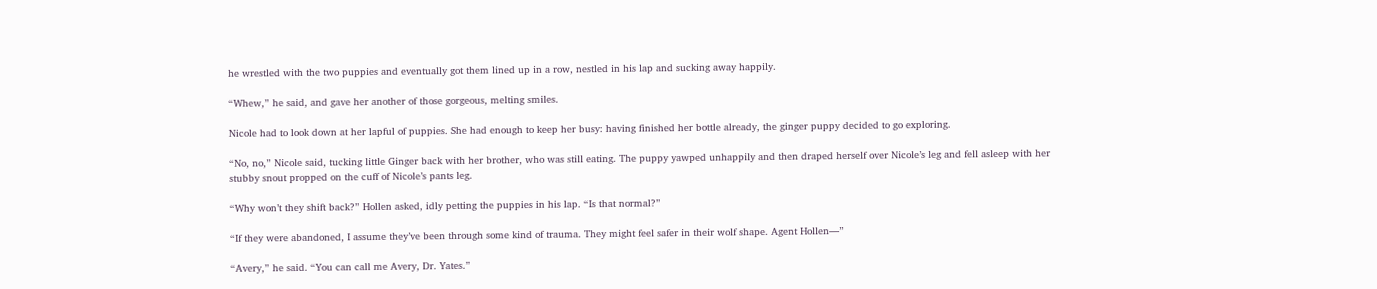he wrestled with the two puppies and eventually got them lined up in a row, nestled in his lap and sucking away happily.

“Whew,” he said, and gave her another of those gorgeous, melting smiles.

Nicole had to look down at her lapful of puppies. She had enough to keep her busy: having finished her bottle already, the ginger puppy decided to go exploring.

“No, no,” Nicole said, tucking little Ginger back with her brother, who was still eating. The puppy yawped unhappily and then draped herself over Nicole’s leg and fell asleep with her stubby snout propped on the cuff of Nicole’s pants leg.

“Why won’t they shift back?” Hollen asked, idly petting the puppies in his lap. “Is that normal?”

“If they were abandoned, I assume they’ve been through some kind of trauma. They might feel safer in their wolf shape. Agent Hollen—”

“Avery,” he said. “You can call me Avery, Dr. Yates.”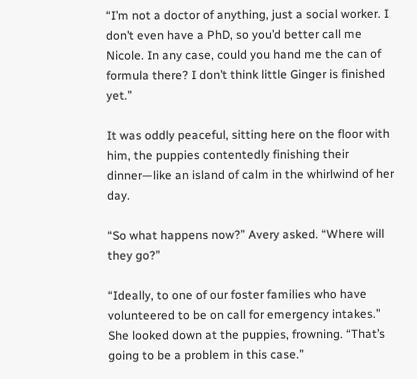“I’m not a doctor of anything, just a social worker. I don’t even have a PhD, so you’d better call me Nicole. In any case, could you hand me the can of formula there? I don’t think little Ginger is finished yet.”

It was oddly peaceful, sitting here on the floor with him, the puppies contentedly finishing their dinner—like an island of calm in the whirlwind of her day.

“So what happens now?” Avery asked. “Where will they go?”

“Ideally, to one of our foster families who have volunteered to be on call for emergency intakes.” She looked down at the puppies, frowning. “That’s going to be a problem in this case.”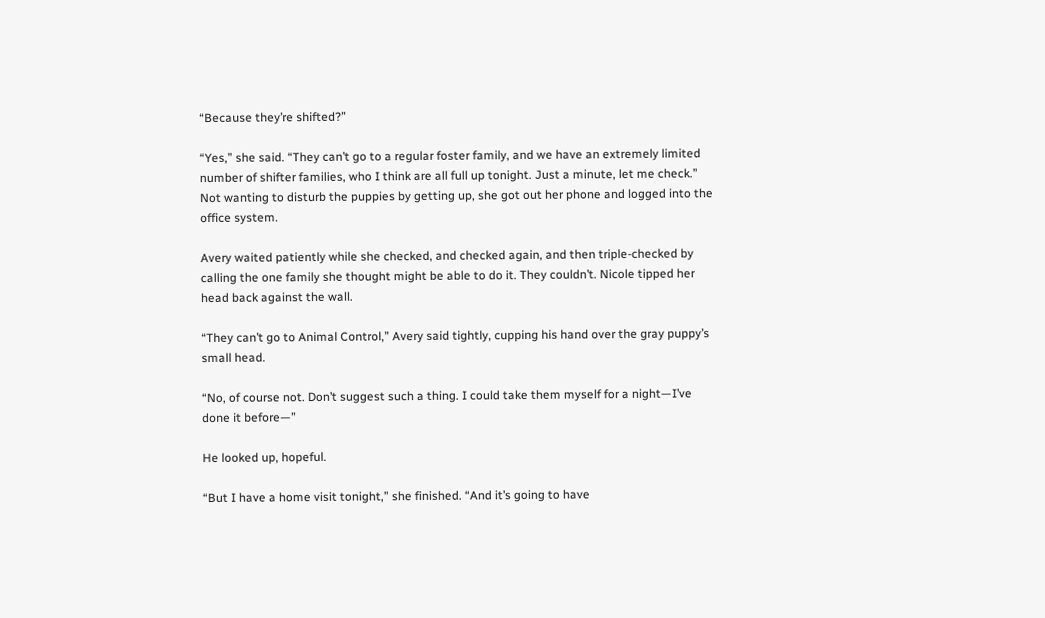“Because they’re shifted?”

“Yes,” she said. “They can’t go to a regular foster family, and we have an extremely limited number of shifter families, who I think are all full up tonight. Just a minute, let me check.” Not wanting to disturb the puppies by getting up, she got out her phone and logged into the office system.

Avery waited patiently while she checked, and checked again, and then triple-checked by calling the one family she thought might be able to do it. They couldn’t. Nicole tipped her head back against the wall.

“They can’t go to Animal Control,” Avery said tightly, cupping his hand over the gray puppy’s small head.

“No, of course not. Don’t suggest such a thing. I could take them myself for a night—I’ve done it before—”

He looked up, hopeful.

“But I have a home visit tonight,” she finished. “And it’s going to have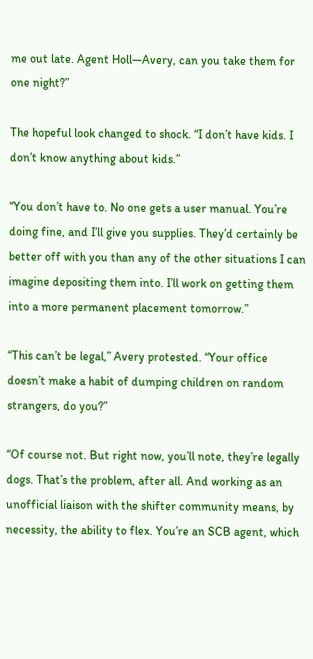me out late. Agent Holl—Avery, can you take them for one night?”

The hopeful look changed to shock. “I don’t have kids. I don’t know anything about kids.”

“You don’t have to. No one gets a user manual. You’re doing fine, and I’ll give you supplies. They’d certainly be better off with you than any of the other situations I can imagine depositing them into. I’ll work on getting them into a more permanent placement tomorrow.”

“This can’t be legal,” Avery protested. “Your office doesn’t make a habit of dumping children on random strangers, do you?”

“Of course not. But right now, you’ll note, they’re legally dogs. That’s the problem, after all. And working as an unofficial liaison with the shifter community means, by necessity, the ability to flex. You’re an SCB agent, which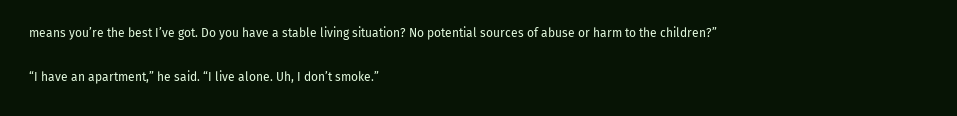means you’re the best I’ve got. Do you have a stable living situation? No potential sources of abuse or harm to the children?”

“I have an apartment,” he said. “I live alone. Uh, I don’t smoke.”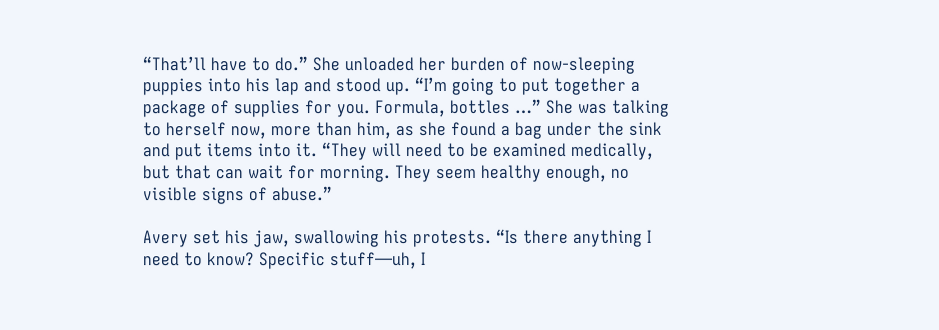“That’ll have to do.” She unloaded her burden of now-sleeping puppies into his lap and stood up. “I’m going to put together a package of supplies for you. Formula, bottles …” She was talking to herself now, more than him, as she found a bag under the sink and put items into it. “They will need to be examined medically, but that can wait for morning. They seem healthy enough, no visible signs of abuse.”

Avery set his jaw, swallowing his protests. “Is there anything I need to know? Specific stuff—uh, I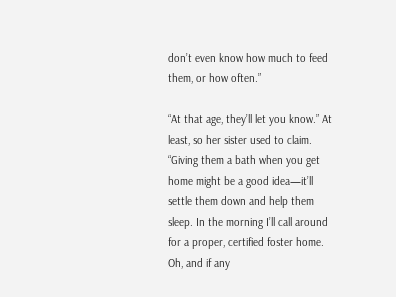don’t even know how much to feed them, or how often.”

“At that age, they’ll let you know.” At least, so her sister used to claim. “Giving them a bath when you get home might be a good idea—it’ll settle them down and help them sleep. In the morning I’ll call around for a proper, certified foster home. Oh, and if any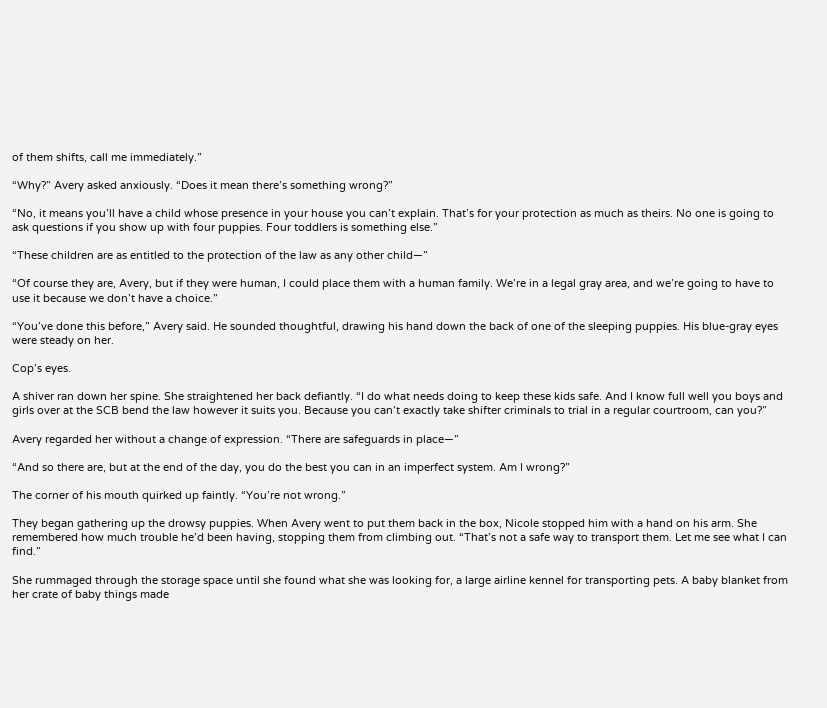of them shifts, call me immediately.”

“Why?” Avery asked anxiously. “Does it mean there’s something wrong?”

“No, it means you’ll have a child whose presence in your house you can’t explain. That’s for your protection as much as theirs. No one is going to ask questions if you show up with four puppies. Four toddlers is something else.”

“These children are as entitled to the protection of the law as any other child—”

“Of course they are, Avery, but if they were human, I could place them with a human family. We’re in a legal gray area, and we’re going to have to use it because we don’t have a choice.”

“You’ve done this before,” Avery said. He sounded thoughtful, drawing his hand down the back of one of the sleeping puppies. His blue-gray eyes were steady on her.

Cop’s eyes.

A shiver ran down her spine. She straightened her back defiantly. “I do what needs doing to keep these kids safe. And I know full well you boys and girls over at the SCB bend the law however it suits you. Because you can’t exactly take shifter criminals to trial in a regular courtroom, can you?”

Avery regarded her without a change of expression. “There are safeguards in place—”

“And so there are, but at the end of the day, you do the best you can in an imperfect system. Am I wrong?”

The corner of his mouth quirked up faintly. “You’re not wrong.”

They began gathering up the drowsy puppies. When Avery went to put them back in the box, Nicole stopped him with a hand on his arm. She remembered how much trouble he’d been having, stopping them from climbing out. “That’s not a safe way to transport them. Let me see what I can find.”

She rummaged through the storage space until she found what she was looking for, a large airline kennel for transporting pets. A baby blanket from her crate of baby things made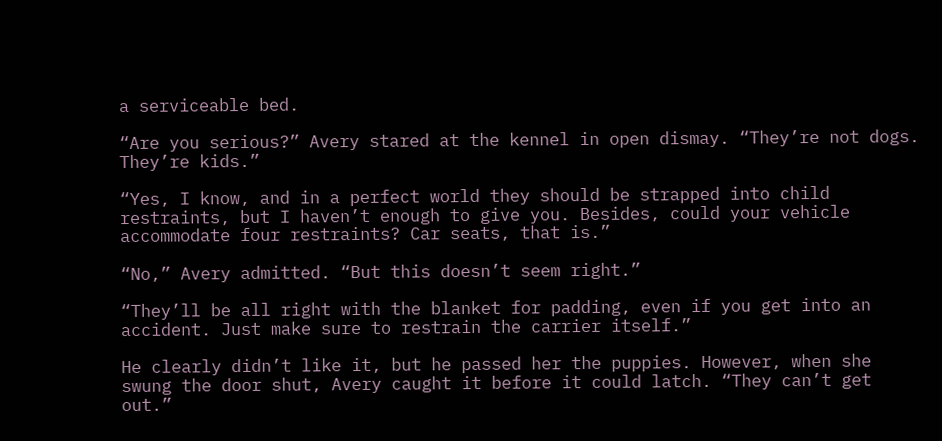a serviceable bed.

“Are you serious?” Avery stared at the kennel in open dismay. “They’re not dogs. They’re kids.”

“Yes, I know, and in a perfect world they should be strapped into child restraints, but I haven’t enough to give you. Besides, could your vehicle accommodate four restraints? Car seats, that is.”

“No,” Avery admitted. “But this doesn’t seem right.”

“They’ll be all right with the blanket for padding, even if you get into an accident. Just make sure to restrain the carrier itself.”

He clearly didn’t like it, but he passed her the puppies. However, when she swung the door shut, Avery caught it before it could latch. “They can’t get out.”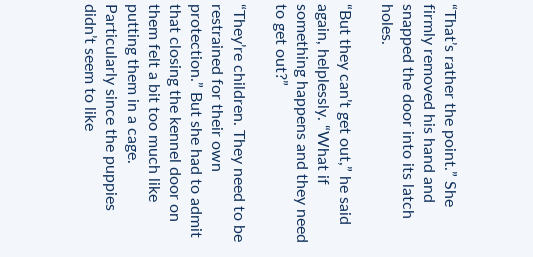“That’s rather the point.” She firmly removed his hand and snapped the door into its latch holes.

“But they can’t get out,” he said again, helplessly. “What if something happens and they need to get out?”

“They’re children. They need to be restrained for their own protection.” But she had to admit that closing the kennel door on them felt a bit too much like putting them in a cage. Particularly since the puppies didn’t seem to like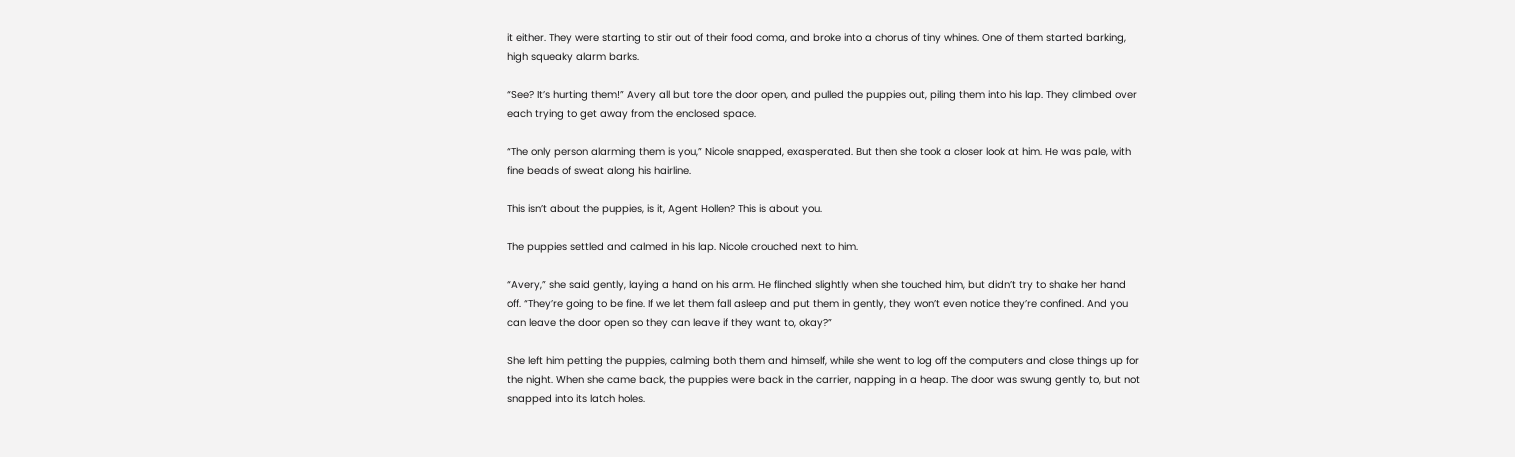it either. They were starting to stir out of their food coma, and broke into a chorus of tiny whines. One of them started barking, high squeaky alarm barks.

“See? It’s hurting them!” Avery all but tore the door open, and pulled the puppies out, piling them into his lap. They climbed over each trying to get away from the enclosed space.

“The only person alarming them is you,” Nicole snapped, exasperated. But then she took a closer look at him. He was pale, with fine beads of sweat along his hairline.

This isn’t about the puppies, is it, Agent Hollen? This is about you.

The puppies settled and calmed in his lap. Nicole crouched next to him.

“Avery,” she said gently, laying a hand on his arm. He flinched slightly when she touched him, but didn’t try to shake her hand off. “They’re going to be fine. If we let them fall asleep and put them in gently, they won’t even notice they’re confined. And you can leave the door open so they can leave if they want to, okay?”

She left him petting the puppies, calming both them and himself, while she went to log off the computers and close things up for the night. When she came back, the puppies were back in the carrier, napping in a heap. The door was swung gently to, but not snapped into its latch holes.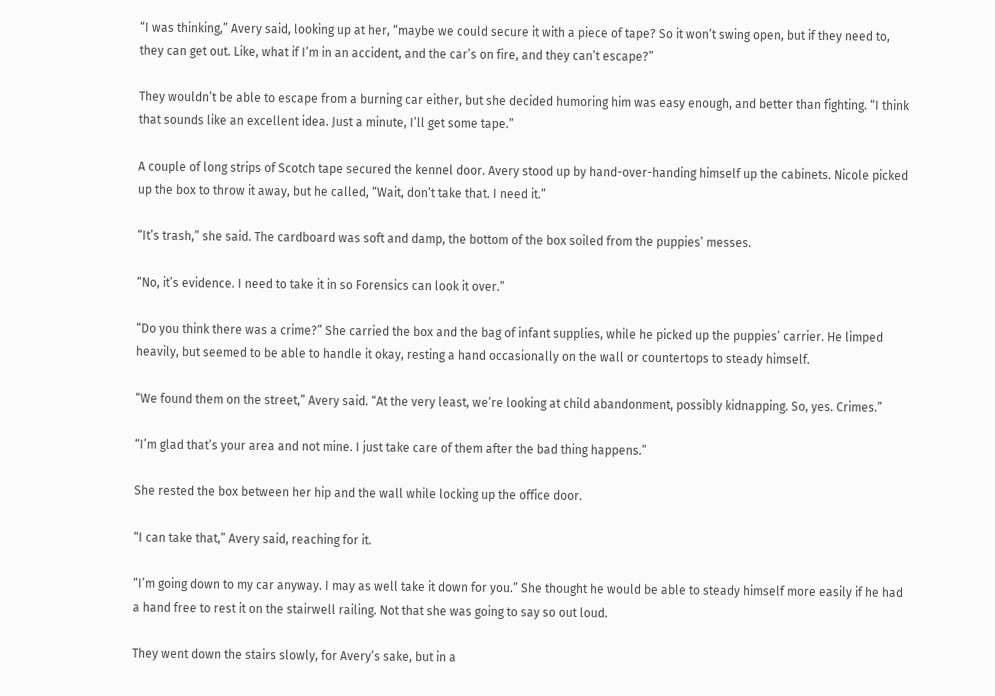“I was thinking,” Avery said, looking up at her, “maybe we could secure it with a piece of tape? So it won’t swing open, but if they need to, they can get out. Like, what if I’m in an accident, and the car’s on fire, and they can’t escape?”

They wouldn’t be able to escape from a burning car either, but she decided humoring him was easy enough, and better than fighting. “I think that sounds like an excellent idea. Just a minute, I’ll get some tape.”

A couple of long strips of Scotch tape secured the kennel door. Avery stood up by hand-over-handing himself up the cabinets. Nicole picked up the box to throw it away, but he called, “Wait, don’t take that. I need it.”

“It’s trash,” she said. The cardboard was soft and damp, the bottom of the box soiled from the puppies’ messes.

“No, it’s evidence. I need to take it in so Forensics can look it over.”

“Do you think there was a crime?” She carried the box and the bag of infant supplies, while he picked up the puppies’ carrier. He limped heavily, but seemed to be able to handle it okay, resting a hand occasionally on the wall or countertops to steady himself.

“We found them on the street,” Avery said. “At the very least, we’re looking at child abandonment, possibly kidnapping. So, yes. Crimes.”

“I’m glad that’s your area and not mine. I just take care of them after the bad thing happens.”

She rested the box between her hip and the wall while locking up the office door.

“I can take that,” Avery said, reaching for it.

“I’m going down to my car anyway. I may as well take it down for you.” She thought he would be able to steady himself more easily if he had a hand free to rest it on the stairwell railing. Not that she was going to say so out loud.

They went down the stairs slowly, for Avery’s sake, but in a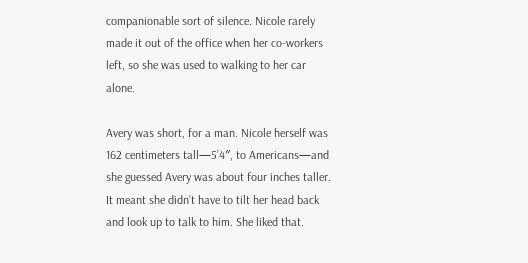companionable sort of silence. Nicole rarely made it out of the office when her co-workers left, so she was used to walking to her car alone.

Avery was short, for a man. Nicole herself was 162 centimeters tall—5’4″, to Americans—and she guessed Avery was about four inches taller. It meant she didn’t have to tilt her head back and look up to talk to him. She liked that.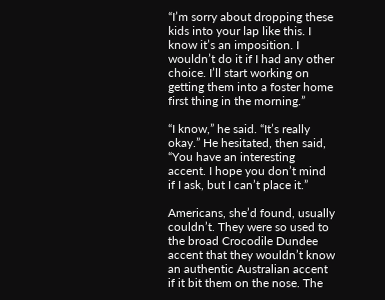“I’m sorry about dropping these kids into your lap like this. I know it’s an imposition. I wouldn’t do it if I had any other choice. I’ll start working on getting them into a foster home first thing in the morning.”

“I know,” he said. “It’s really okay.” He hesitated, then said, “You have an interesting accent. I hope you don’t mind if I ask, but I can’t place it.”

Americans, she’d found, usually couldn’t. They were so used to the broad Crocodile Dundee accent that they wouldn’t know an authentic Australian accent if it bit them on the nose. The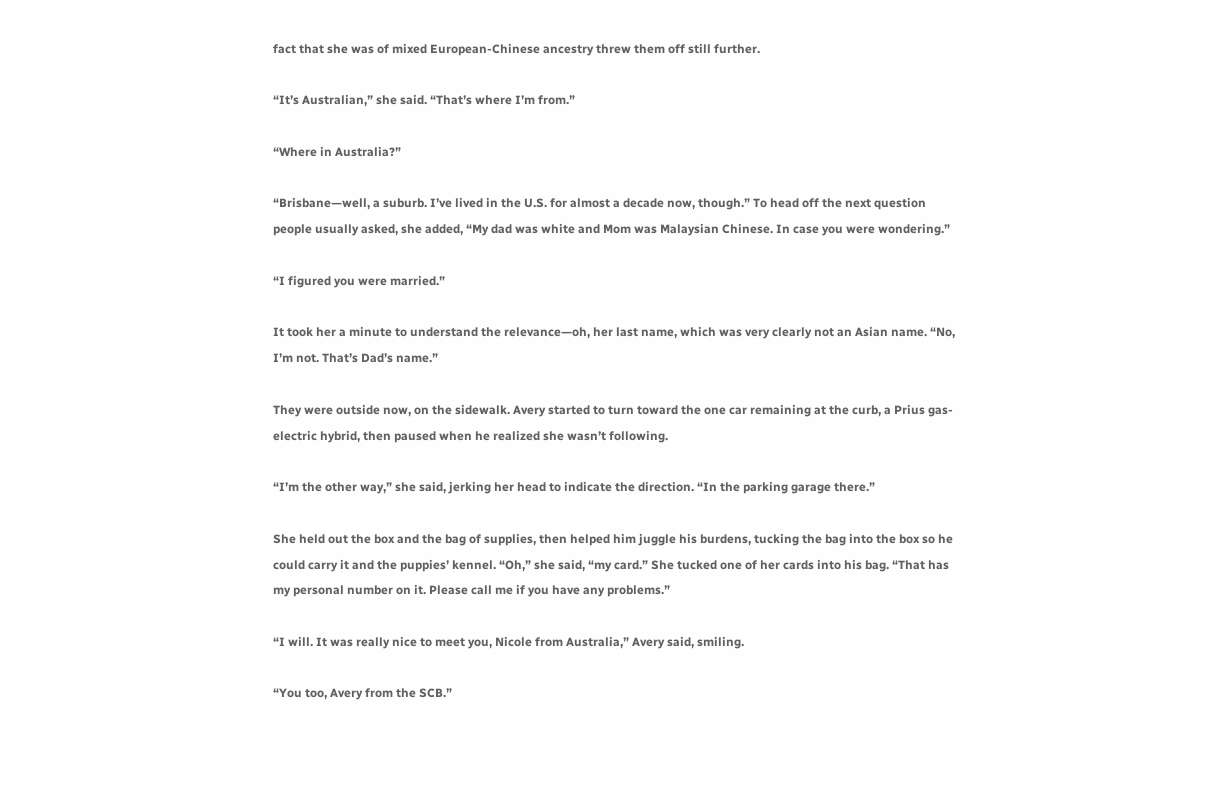fact that she was of mixed European-Chinese ancestry threw them off still further.

“It’s Australian,” she said. “That’s where I’m from.”

“Where in Australia?”

“Brisbane—well, a suburb. I’ve lived in the U.S. for almost a decade now, though.” To head off the next question people usually asked, she added, “My dad was white and Mom was Malaysian Chinese. In case you were wondering.”

“I figured you were married.”

It took her a minute to understand the relevance—oh, her last name, which was very clearly not an Asian name. “No, I’m not. That’s Dad’s name.”

They were outside now, on the sidewalk. Avery started to turn toward the one car remaining at the curb, a Prius gas-electric hybrid, then paused when he realized she wasn’t following.

“I’m the other way,” she said, jerking her head to indicate the direction. “In the parking garage there.”

She held out the box and the bag of supplies, then helped him juggle his burdens, tucking the bag into the box so he could carry it and the puppies’ kennel. “Oh,” she said, “my card.” She tucked one of her cards into his bag. “That has my personal number on it. Please call me if you have any problems.”

“I will. It was really nice to meet you, Nicole from Australia,” Avery said, smiling.

“You too, Avery from the SCB.”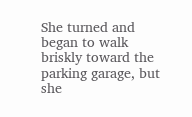She turned and began to walk briskly toward the parking garage, but she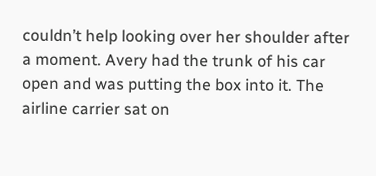couldn’t help looking over her shoulder after a moment. Avery had the trunk of his car open and was putting the box into it. The airline carrier sat on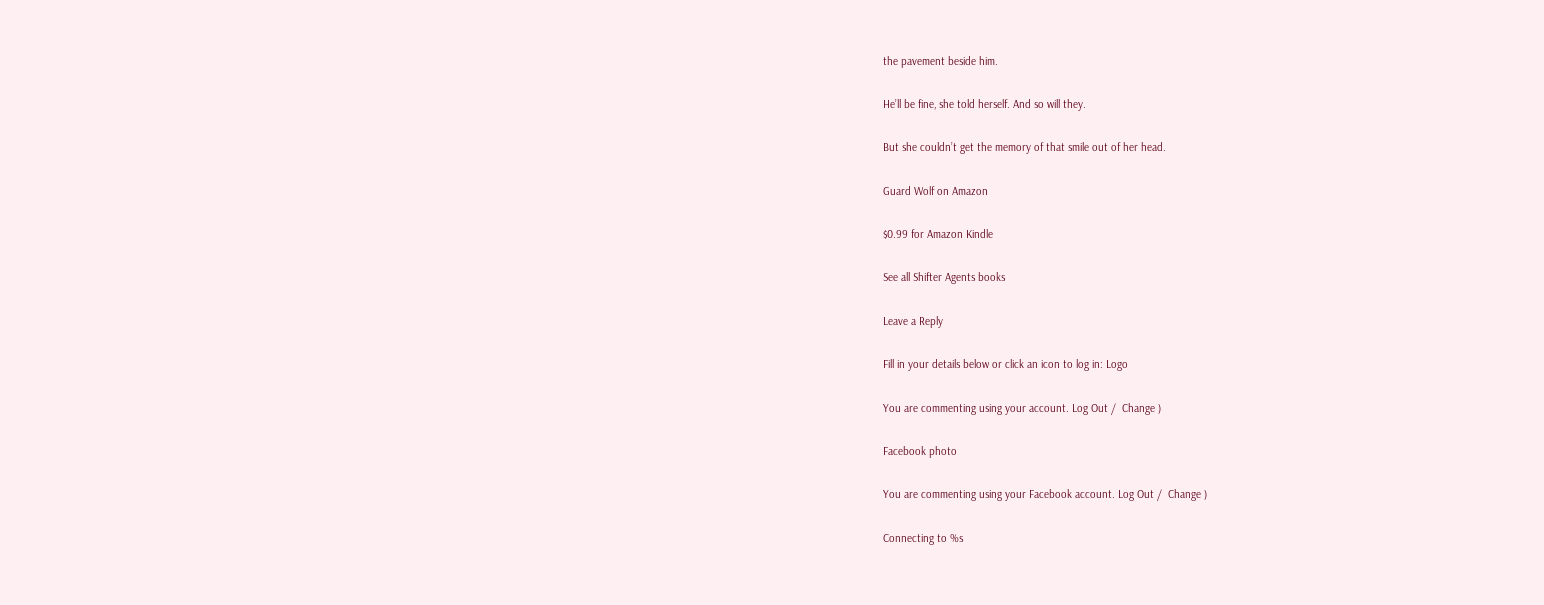the pavement beside him.

He’ll be fine, she told herself. And so will they.

But she couldn’t get the memory of that smile out of her head.

Guard Wolf on Amazon

$0.99 for Amazon Kindle

See all Shifter Agents books

Leave a Reply

Fill in your details below or click an icon to log in: Logo

You are commenting using your account. Log Out /  Change )

Facebook photo

You are commenting using your Facebook account. Log Out /  Change )

Connecting to %s